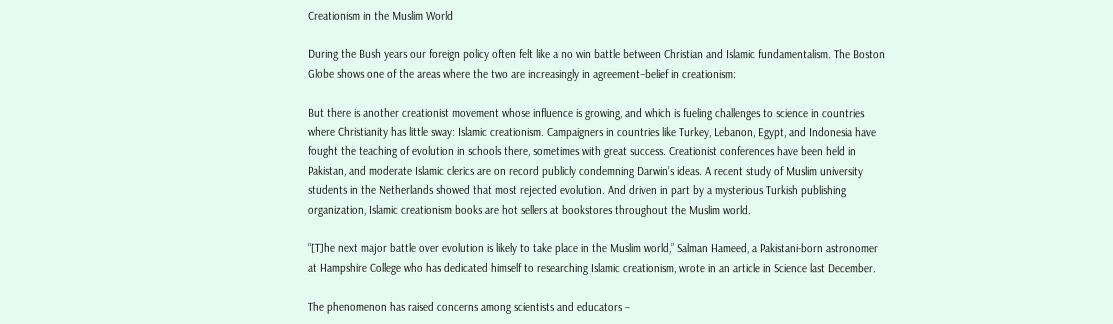Creationism in the Muslim World

During the Bush years our foreign policy often felt like a no win battle between Christian and Islamic fundamentalism. The Boston Globe shows one of the areas where the two are increasingly in agreement–belief in creationism:

But there is another creationist movement whose influence is growing, and which is fueling challenges to science in countries where Christianity has little sway: Islamic creationism. Campaigners in countries like Turkey, Lebanon, Egypt, and Indonesia have fought the teaching of evolution in schools there, sometimes with great success. Creationist conferences have been held in Pakistan, and moderate Islamic clerics are on record publicly condemning Darwin’s ideas. A recent study of Muslim university students in the Netherlands showed that most rejected evolution. And driven in part by a mysterious Turkish publishing organization, Islamic creationism books are hot sellers at bookstores throughout the Muslim world.

“[T]he next major battle over evolution is likely to take place in the Muslim world,” Salman Hameed, a Pakistani-born astronomer at Hampshire College who has dedicated himself to researching Islamic creationism, wrote in an article in Science last December.

The phenomenon has raised concerns among scientists and educators –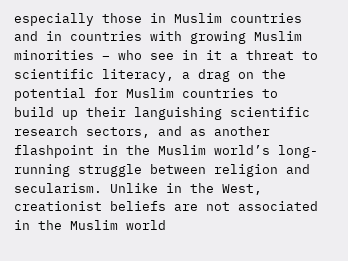especially those in Muslim countries and in countries with growing Muslim minorities – who see in it a threat to scientific literacy, a drag on the potential for Muslim countries to build up their languishing scientific research sectors, and as another flashpoint in the Muslim world’s long-running struggle between religion and secularism. Unlike in the West, creationist beliefs are not associated in the Muslim world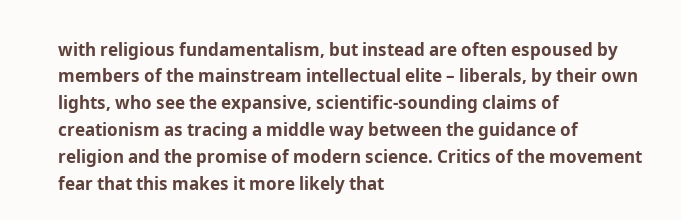with religious fundamentalism, but instead are often espoused by members of the mainstream intellectual elite – liberals, by their own lights, who see the expansive, scientific-sounding claims of creationism as tracing a middle way between the guidance of religion and the promise of modern science. Critics of the movement fear that this makes it more likely that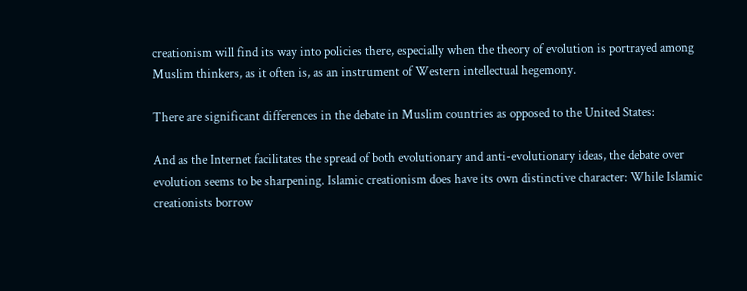creationism will find its way into policies there, especially when the theory of evolution is portrayed among Muslim thinkers, as it often is, as an instrument of Western intellectual hegemony.

There are significant differences in the debate in Muslim countries as opposed to the United States:

And as the Internet facilitates the spread of both evolutionary and anti-evolutionary ideas, the debate over evolution seems to be sharpening. Islamic creationism does have its own distinctive character: While Islamic creationists borrow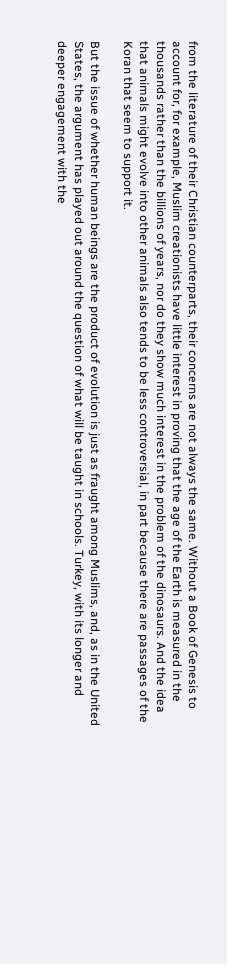from the literature of their Christian counterparts, their concerns are not always the same. Without a Book of Genesis to account for, for example, Muslim creationists have little interest in proving that the age of the Earth is measured in the thousands rather than the billions of years, nor do they show much interest in the problem of the dinosaurs. And the idea that animals might evolve into other animals also tends to be less controversial, in part because there are passages of the Koran that seem to support it.

But the issue of whether human beings are the product of evolution is just as fraught among Muslims, and, as in the United States, the argument has played out around the question of what will be taught in schools. Turkey, with its longer and deeper engagement with the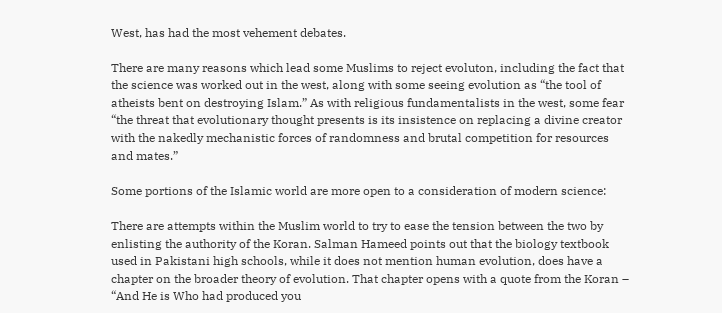West, has had the most vehement debates.

There are many reasons which lead some Muslims to reject evoluton, including the fact that the science was worked out in the west, along with some seeing evolution as “the tool of atheists bent on destroying Islam.” As with religious fundamentalists in the west, some fear “the threat that evolutionary thought presents is its insistence on replacing a divine creator with the nakedly mechanistic forces of randomness and brutal competition for resources and mates.”

Some portions of the Islamic world are more open to a consideration of modern science:

There are attempts within the Muslim world to try to ease the tension between the two by enlisting the authority of the Koran. Salman Hameed points out that the biology textbook used in Pakistani high schools, while it does not mention human evolution, does have a chapter on the broader theory of evolution. That chapter opens with a quote from the Koran – “And He is Who had produced you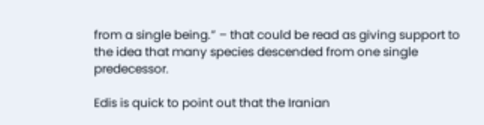from a single being.” – that could be read as giving support to the idea that many species descended from one single predecessor.

Edis is quick to point out that the Iranian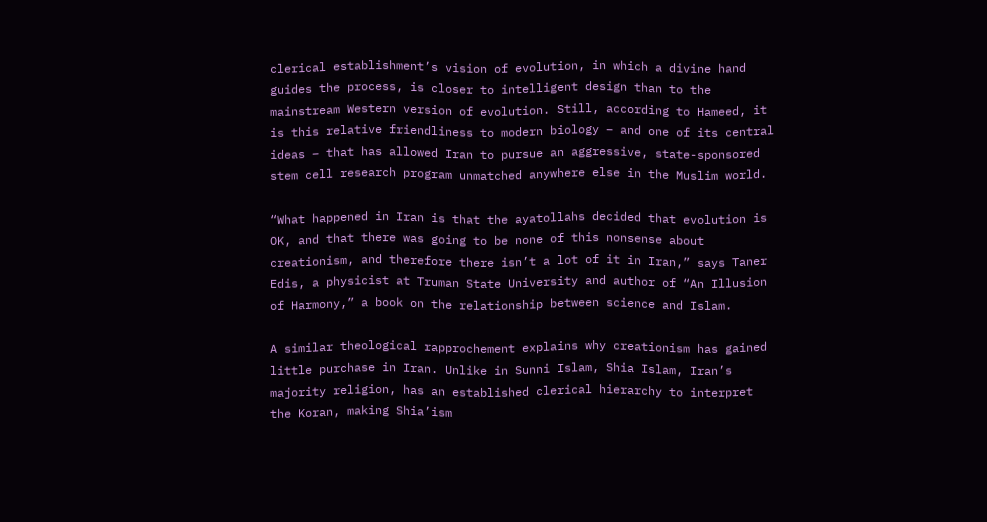clerical establishment’s vision of evolution, in which a divine hand guides the process, is closer to intelligent design than to the mainstream Western version of evolution. Still, according to Hameed, it is this relative friendliness to modern biology – and one of its central ideas – that has allowed Iran to pursue an aggressive, state-sponsored stem cell research program unmatched anywhere else in the Muslim world.

“What happened in Iran is that the ayatollahs decided that evolution is OK, and that there was going to be none of this nonsense about creationism, and therefore there isn’t a lot of it in Iran,” says Taner Edis, a physicist at Truman State University and author of “An Illusion of Harmony,” a book on the relationship between science and Islam.

A similar theological rapprochement explains why creationism has gained little purchase in Iran. Unlike in Sunni Islam, Shia Islam, Iran’s majority religion, has an established clerical hierarchy to interpret the Koran, making Shia’ism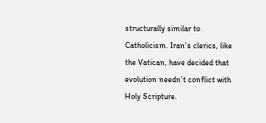structurally similar to Catholicism. Iran’s clerics, like the Vatican, have decided that evolution needn’t conflict with Holy Scripture.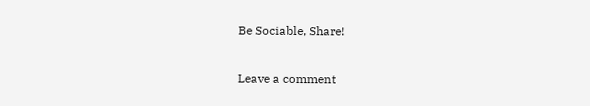Be Sociable, Share!

Leave a comment